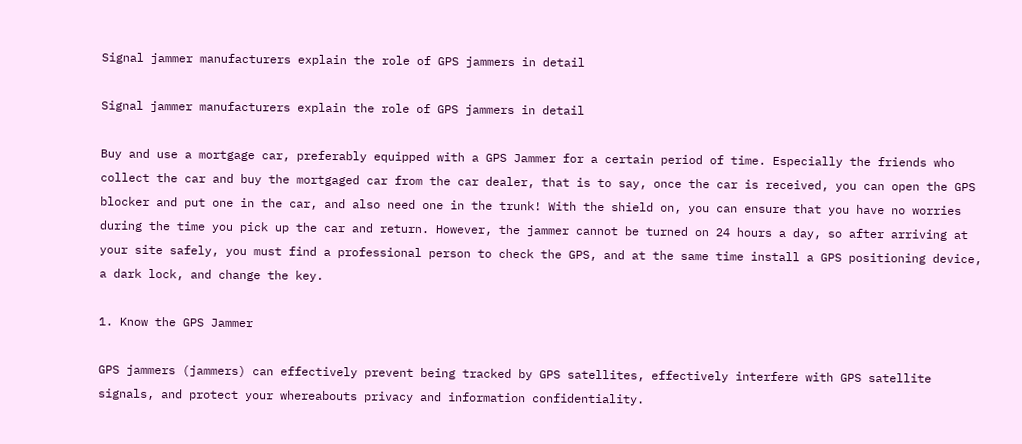Signal jammer manufacturers explain the role of GPS jammers in detail

Signal jammer manufacturers explain the role of GPS jammers in detail

Buy and use a mortgage car, preferably equipped with a GPS Jammer for a certain period of time. Especially the friends who collect the car and buy the mortgaged car from the car dealer, that is to say, once the car is received, you can open the GPS blocker and put one in the car, and also need one in the trunk! With the shield on, you can ensure that you have no worries during the time you pick up the car and return. However, the jammer cannot be turned on 24 hours a day, so after arriving at your site safely, you must find a professional person to check the GPS, and at the same time install a GPS positioning device, a dark lock, and change the key.

1. Know the GPS Jammer

GPS jammers (jammers) can effectively prevent being tracked by GPS satellites, effectively interfere with GPS satellite signals, and protect your whereabouts privacy and information confidentiality.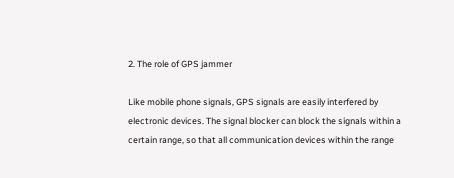2. The role of GPS jammer

Like mobile phone signals, GPS signals are easily interfered by electronic devices. The signal blocker can block the signals within a certain range, so that all communication devices within the range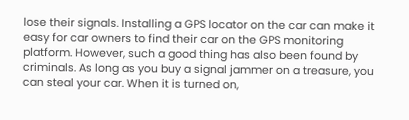lose their signals. Installing a GPS locator on the car can make it easy for car owners to find their car on the GPS monitoring platform. However, such a good thing has also been found by criminals. As long as you buy a signal jammer on a treasure, you can steal your car. When it is turned on,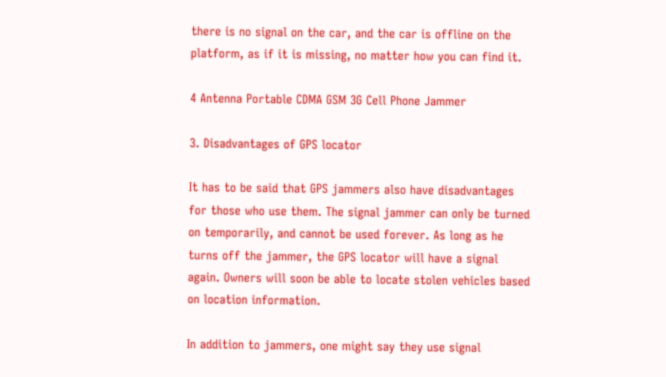there is no signal on the car, and the car is offline on the platform, as if it is missing, no matter how you can find it.

4 Antenna Portable CDMA GSM 3G Cell Phone Jammer

3. Disadvantages of GPS locator

It has to be said that GPS jammers also have disadvantages for those who use them. The signal jammer can only be turned on temporarily, and cannot be used forever. As long as he turns off the jammer, the GPS locator will have a signal again. Owners will soon be able to locate stolen vehicles based on location information.

In addition to jammers, one might say they use signal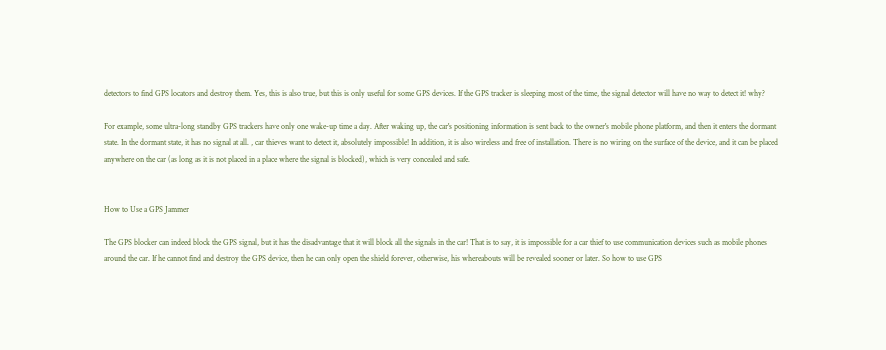detectors to find GPS locators and destroy them. Yes, this is also true, but this is only useful for some GPS devices. If the GPS tracker is sleeping most of the time, the signal detector will have no way to detect it! why?

For example, some ultra-long standby GPS trackers have only one wake-up time a day. After waking up, the car's positioning information is sent back to the owner's mobile phone platform, and then it enters the dormant state. In the dormant state, it has no signal at all. , car thieves want to detect it, absolutely impossible! In addition, it is also wireless and free of installation. There is no wiring on the surface of the device, and it can be placed anywhere on the car (as long as it is not placed in a place where the signal is blocked), which is very concealed and safe.


How to Use a GPS Jammer

The GPS blocker can indeed block the GPS signal, but it has the disadvantage that it will block all the signals in the car! That is to say, it is impossible for a car thief to use communication devices such as mobile phones around the car. If he cannot find and destroy the GPS device, then he can only open the shield forever, otherwise, his whereabouts will be revealed sooner or later. So how to use GPS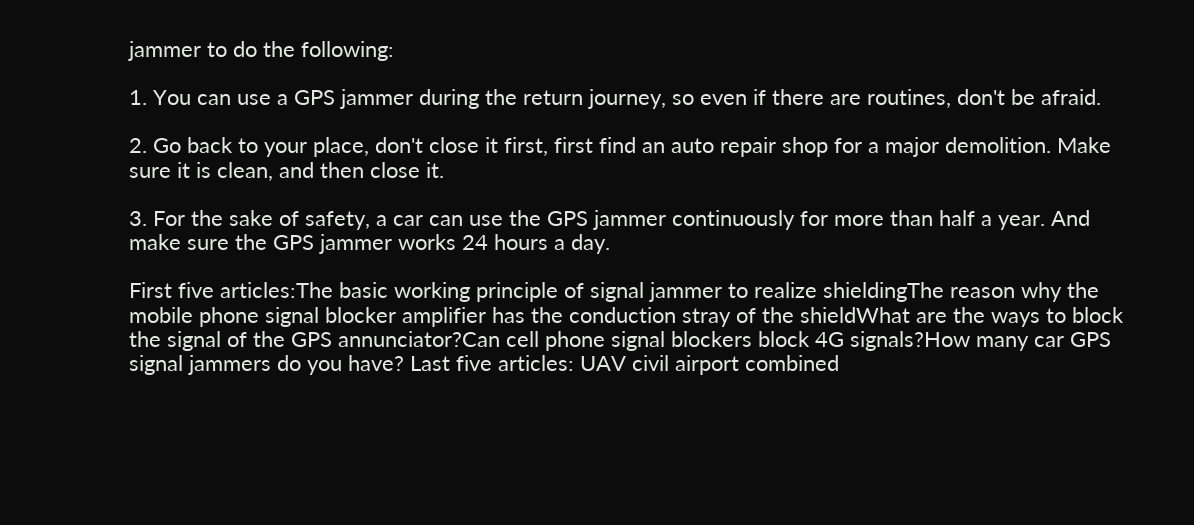jammer to do the following:

1. You can use a GPS jammer during the return journey, so even if there are routines, don't be afraid.

2. Go back to your place, don't close it first, first find an auto repair shop for a major demolition. Make sure it is clean, and then close it.

3. For the sake of safety, a car can use the GPS jammer continuously for more than half a year. And make sure the GPS jammer works 24 hours a day.

First five articles:The basic working principle of signal jammer to realize shieldingThe reason why the mobile phone signal blocker amplifier has the conduction stray of the shieldWhat are the ways to block the signal of the GPS annunciator?Can cell phone signal blockers block 4G signals?How many car GPS signal jammers do you have? Last five articles: UAV civil airport combined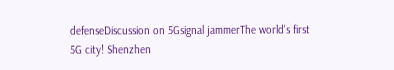defenseDiscussion on 5Gsignal jammerThe world's first 5G city! Shenzhen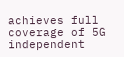achieves full coverage of 5G independent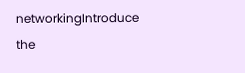networkingIntroduce the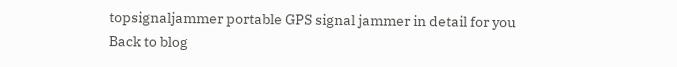topsignaljammer portable GPS signal jammer in detail for you
Back to blog